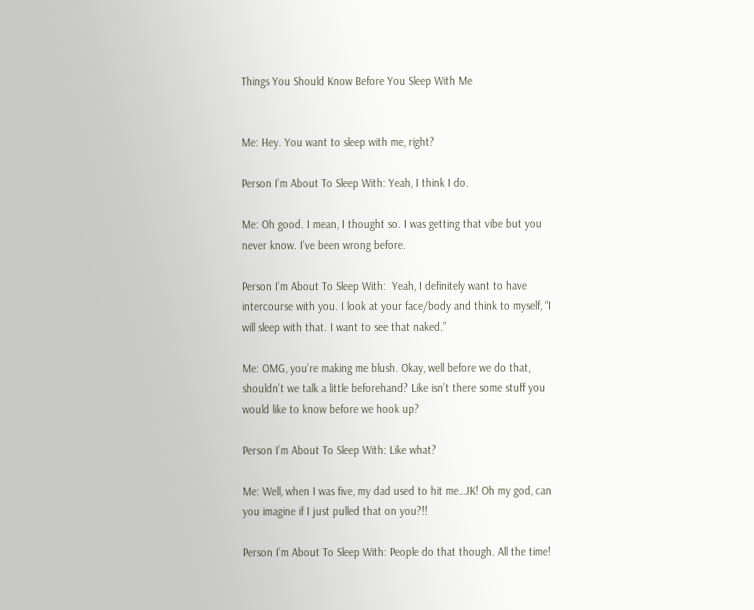Things You Should Know Before You Sleep With Me


Me: Hey. You want to sleep with me, right?

Person I’m About To Sleep With: Yeah, I think I do.

Me: Oh good. I mean, I thought so. I was getting that vibe but you never know. I’ve been wrong before.

Person I’m About To Sleep With:  Yeah, I definitely want to have intercourse with you. I look at your face/body and think to myself, “I will sleep with that. I want to see that naked.”

Me: OMG, you’re making me blush. Okay, well before we do that, shouldn’t we talk a little beforehand? Like isn’t there some stuff you would like to know before we hook up?

Person I’m About To Sleep With: Like what?

Me: Well, when I was five, my dad used to hit me…JK! Oh my god, can you imagine if I just pulled that on you?!!

Person I’m About To Sleep With: People do that though. All the time!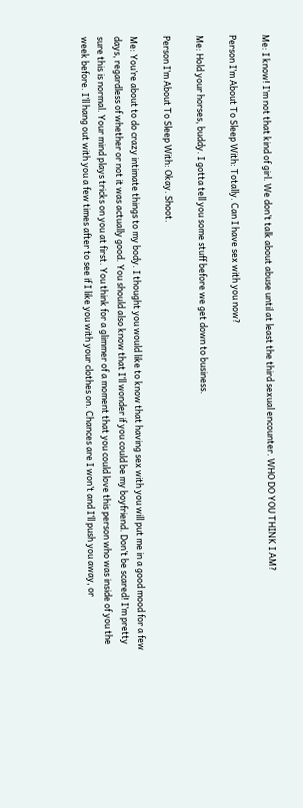Me: I know! I’m not that kind of girl. We don’t talk about abuse until at least the third sexual encounter. WHO DO YOU THINK I AM?

Person I’m About To Sleep With: Totally. Can I have sex with you now?

Me: Hold your horses, buddy. I gotta tell you some stuff before we get down to business.

Person I’m About To Sleep With: Okay. Shoot.

Me: You’re about to do crazy intimate things to my body. I thought you would like to know that having sex with you will put me in a good mood for a few days, regardless of whether or not it was actually good. You should also know that I’ll wonder if you could be my boyfriend. Don’t be scared! I’m pretty sure this is normal. Your mind plays tricks on you at first. You think for a glimmer of a moment that you could love this person who was inside of you the week before. I’ll hang out with you a few times after to see if I like you with your clothes on. Chances are I won’t and I’ll push you away, or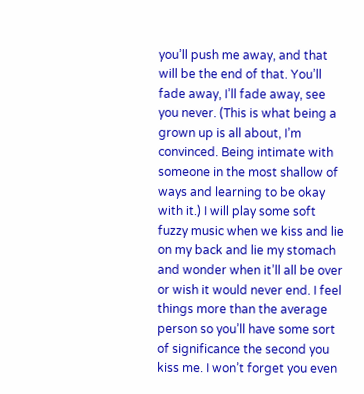you’ll push me away, and that will be the end of that. You’ll fade away, I’ll fade away, see you never. (This is what being a grown up is all about, I’m convinced. Being intimate with someone in the most shallow of ways and learning to be okay with it.) I will play some soft fuzzy music when we kiss and lie on my back and lie my stomach and wonder when it’ll all be over or wish it would never end. I feel things more than the average person so you’ll have some sort of significance the second you kiss me. I won’t forget you even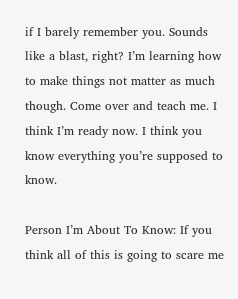if I barely remember you. Sounds like a blast, right? I’m learning how to make things not matter as much though. Come over and teach me. I think I’m ready now. I think you know everything you’re supposed to know.

Person I’m About To Know: If you think all of this is going to scare me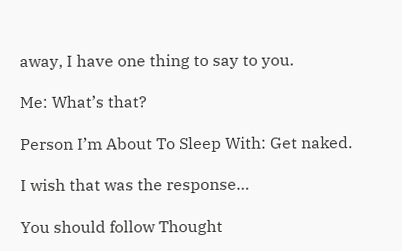away, I have one thing to say to you.

Me: What’s that?

Person I’m About To Sleep With: Get naked.

I wish that was the response…

You should follow Thought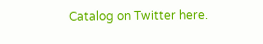Catalog on Twitter here.